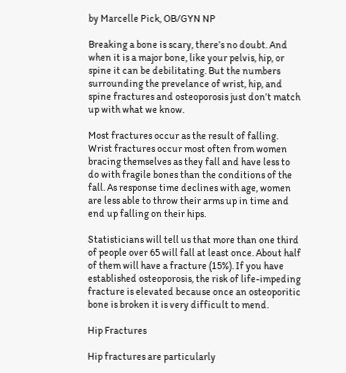by Marcelle Pick, OB/GYN NP

Breaking a bone is scary, there’s no doubt. And when it is a major bone, like your pelvis, hip, or spine it can be debilitating. But the numbers surrounding the prevelance of wrist, hip, and spine fractures and osteoporosis just don’t match up with what we know.

Most fractures occur as the result of falling. Wrist fractures occur most often from women bracing themselves as they fall and have less to do with fragile bones than the conditions of the fall. As response time declines with age, women are less able to throw their arms up in time and end up falling on their hips.

Statisticians will tell us that more than one third of people over 65 will fall at least once. About half of them will have a fracture (15%). If you have established osteoporosis, the risk of life-impeding fracture is elevated because once an osteoporitic bone is broken it is very difficult to mend.

Hip Fractures

Hip fractures are particularly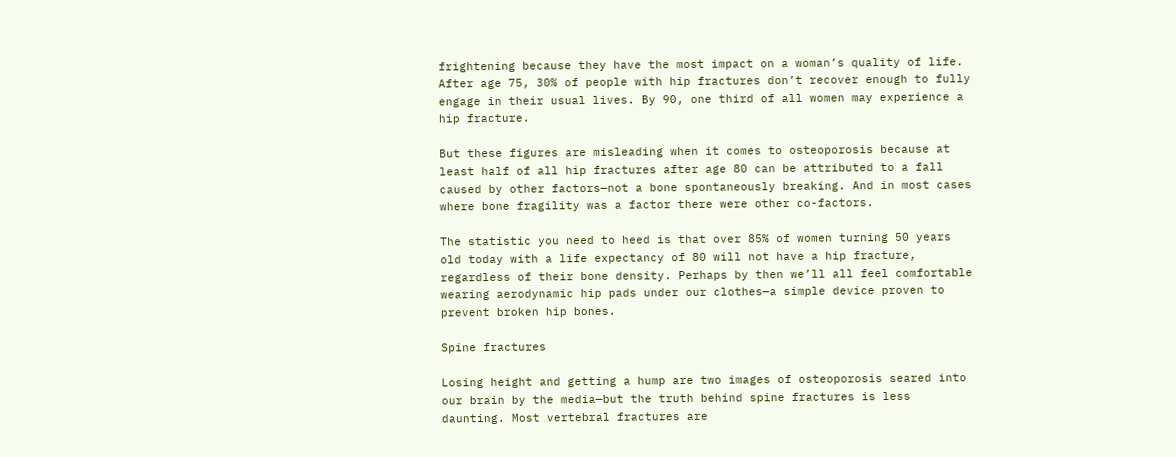frightening because they have the most impact on a woman’s quality of life. After age 75, 30% of people with hip fractures don’t recover enough to fully engage in their usual lives. By 90, one third of all women may experience a hip fracture.

But these figures are misleading when it comes to osteoporosis because at least half of all hip fractures after age 80 can be attributed to a fall caused by other factors—not a bone spontaneously breaking. And in most cases where bone fragility was a factor there were other co-factors.

The statistic you need to heed is that over 85% of women turning 50 years old today with a life expectancy of 80 will not have a hip fracture, regardless of their bone density. Perhaps by then we’ll all feel comfortable wearing aerodynamic hip pads under our clothes—a simple device proven to prevent broken hip bones.

Spine fractures

Losing height and getting a hump are two images of osteoporosis seared into our brain by the media—but the truth behind spine fractures is less daunting. Most vertebral fractures are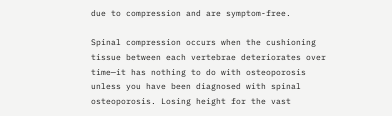due to compression and are symptom-free.

Spinal compression occurs when the cushioning tissue between each vertebrae deteriorates over time—it has nothing to do with osteoporosis unless you have been diagnosed with spinal osteoporosis. Losing height for the vast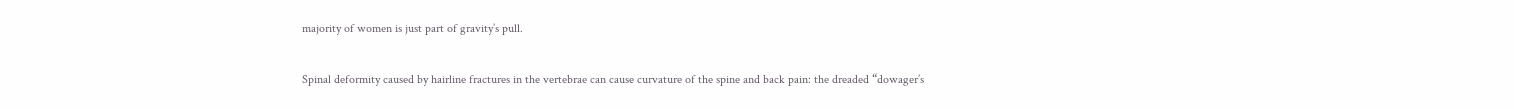majority of women is just part of gravity’s pull.

Spinal deformity caused by hairline fractures in the vertebrae can cause curvature of the spine and back pain: the dreaded “dowager’s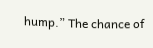hump.” The chance of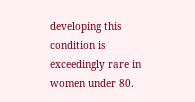developing this condition is exceedingly rare in women under 80.